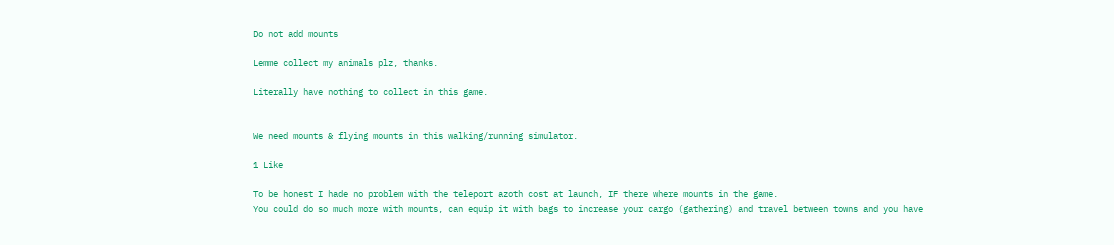Do not add mounts

Lemme collect my animals plz, thanks.

Literally have nothing to collect in this game.


We need mounts & flying mounts in this walking/running simulator.

1 Like

To be honest I hade no problem with the teleport azoth cost at launch, IF there where mounts in the game.
You could do so much more with mounts, can equip it with bags to increase your cargo (gathering) and travel between towns and you have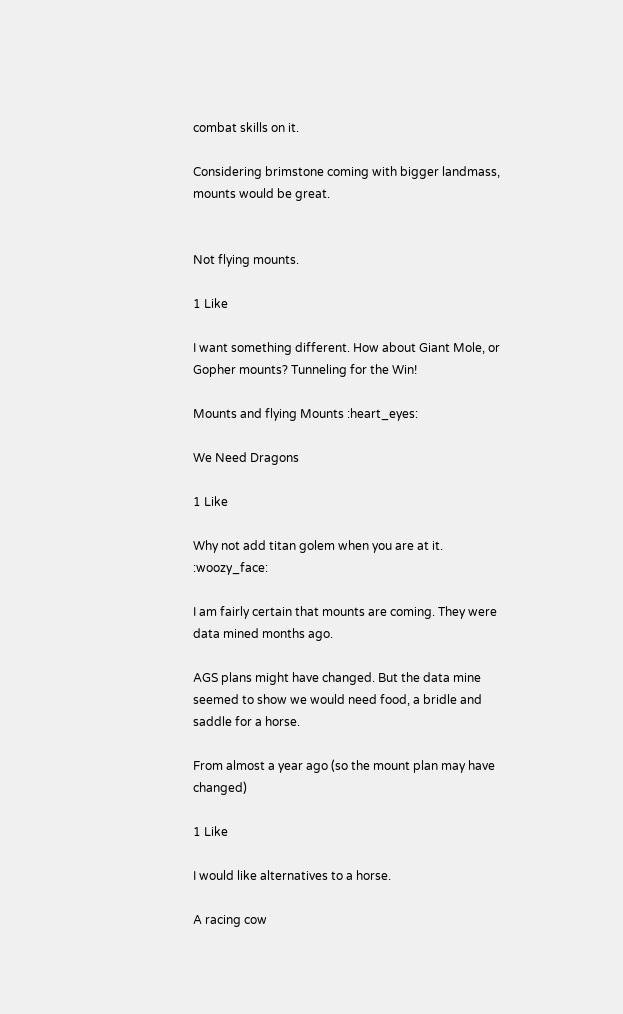combat skills on it.

Considering brimstone coming with bigger landmass, mounts would be great.


Not flying mounts.

1 Like

I want something different. How about Giant Mole, or Gopher mounts? Tunneling for the Win!

Mounts and flying Mounts :heart_eyes:

We Need Dragons

1 Like

Why not add titan golem when you are at it. :woozy_face:

I am fairly certain that mounts are coming. They were data mined months ago.

AGS plans might have changed. But the data mine seemed to show we would need food, a bridle and saddle for a horse.

From almost a year ago (so the mount plan may have changed)

1 Like

I would like alternatives to a horse.

A racing cow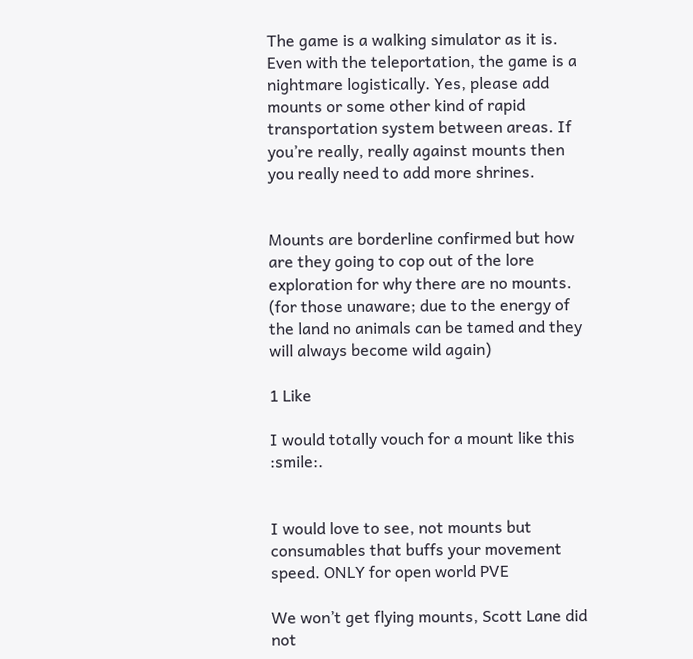The game is a walking simulator as it is. Even with the teleportation, the game is a nightmare logistically. Yes, please add mounts or some other kind of rapid transportation system between areas. If you’re really, really against mounts then you really need to add more shrines.


Mounts are borderline confirmed but how are they going to cop out of the lore exploration for why there are no mounts. (for those unaware; due to the energy of the land no animals can be tamed and they will always become wild again)

1 Like

I would totally vouch for a mount like this :smile:.


I would love to see, not mounts but consumables that buffs your movement speed. ONLY for open world PVE

We won’t get flying mounts, Scott Lane did not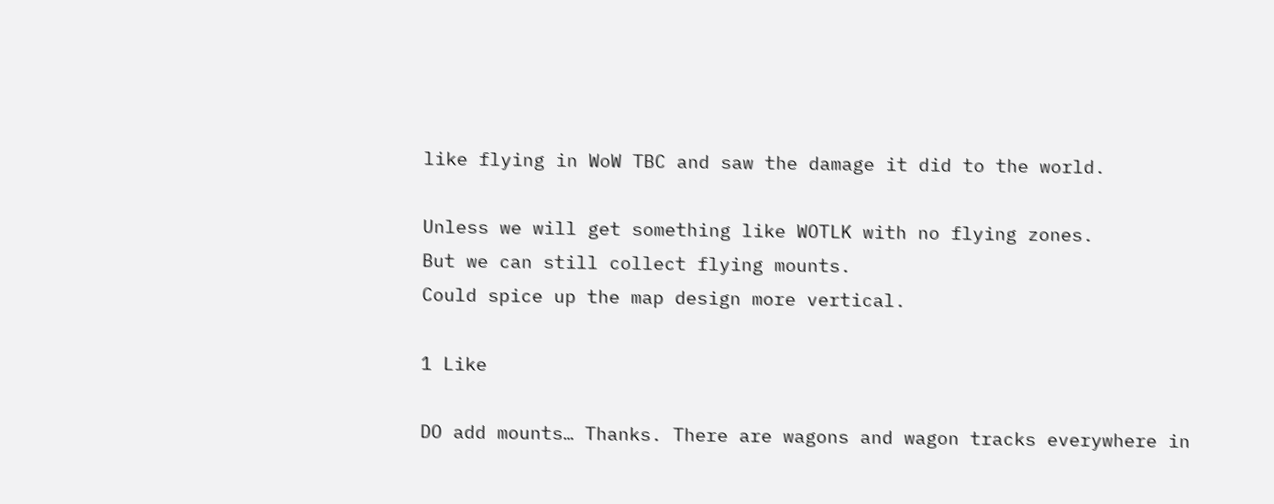like flying in WoW TBC and saw the damage it did to the world.

Unless we will get something like WOTLK with no flying zones.
But we can still collect flying mounts.
Could spice up the map design more vertical.

1 Like

DO add mounts… Thanks. There are wagons and wagon tracks everywhere in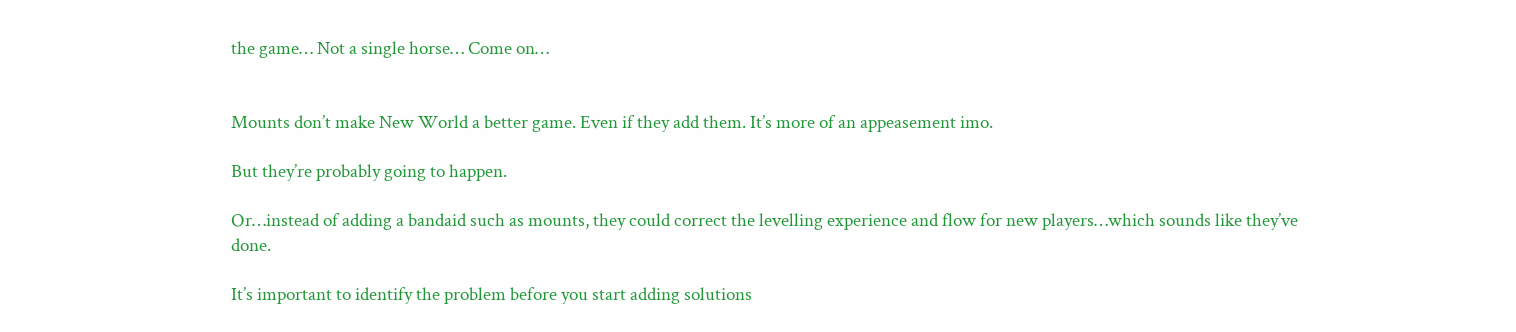the game… Not a single horse… Come on…


Mounts don’t make New World a better game. Even if they add them. It’s more of an appeasement imo.

But they’re probably going to happen.

Or…instead of adding a bandaid such as mounts, they could correct the levelling experience and flow for new players…which sounds like they’ve done.

It’s important to identify the problem before you start adding solutions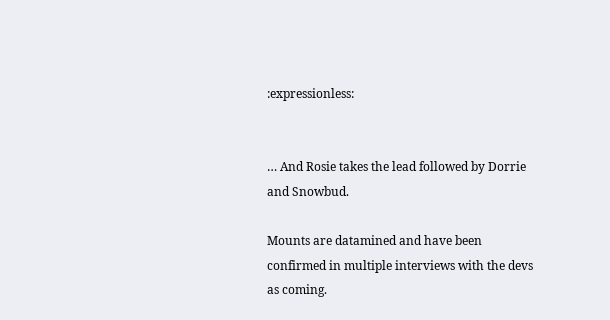:expressionless:


… And Rosie takes the lead followed by Dorrie and Snowbud.

Mounts are datamined and have been confirmed in multiple interviews with the devs as coming.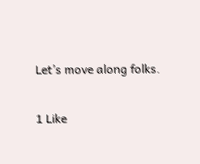Let’s move along folks.

1 Like